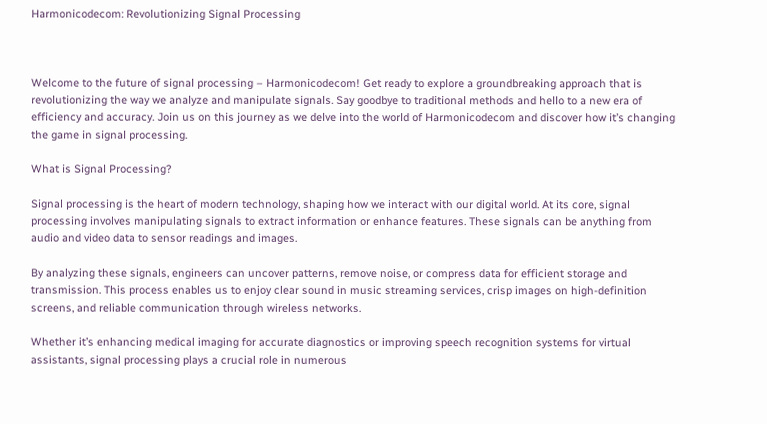Harmonicodecom: Revolutionizing Signal Processing



Welcome to the future of signal processing – Harmonicodecom! Get ready to explore a groundbreaking approach that is revolutionizing the way we analyze and manipulate signals. Say goodbye to traditional methods and hello to a new era of efficiency and accuracy. Join us on this journey as we delve into the world of Harmonicodecom and discover how it’s changing the game in signal processing.

What is Signal Processing?

Signal processing is the heart of modern technology, shaping how we interact with our digital world. At its core, signal processing involves manipulating signals to extract information or enhance features. These signals can be anything from audio and video data to sensor readings and images.

By analyzing these signals, engineers can uncover patterns, remove noise, or compress data for efficient storage and transmission. This process enables us to enjoy clear sound in music streaming services, crisp images on high-definition screens, and reliable communication through wireless networks.

Whether it’s enhancing medical imaging for accurate diagnostics or improving speech recognition systems for virtual assistants, signal processing plays a crucial role in numerous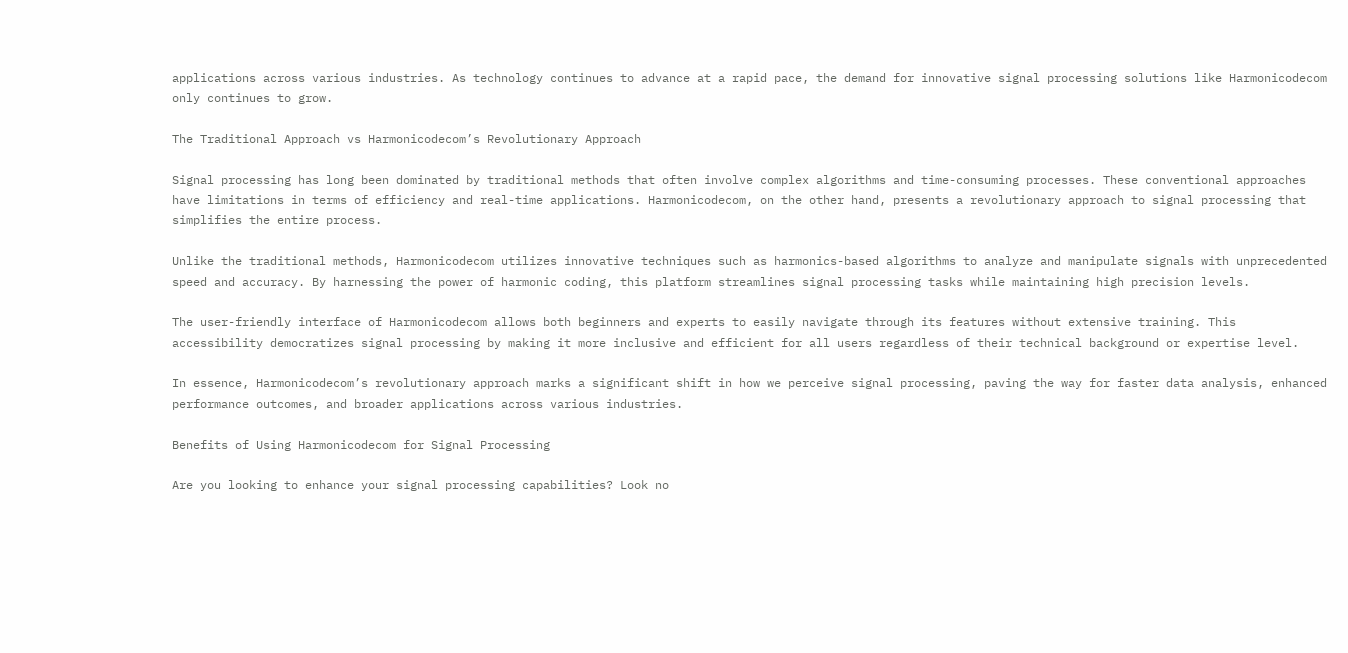applications across various industries. As technology continues to advance at a rapid pace, the demand for innovative signal processing solutions like Harmonicodecom only continues to grow.

The Traditional Approach vs Harmonicodecom’s Revolutionary Approach

Signal processing has long been dominated by traditional methods that often involve complex algorithms and time-consuming processes. These conventional approaches have limitations in terms of efficiency and real-time applications. Harmonicodecom, on the other hand, presents a revolutionary approach to signal processing that simplifies the entire process.

Unlike the traditional methods, Harmonicodecom utilizes innovative techniques such as harmonics-based algorithms to analyze and manipulate signals with unprecedented speed and accuracy. By harnessing the power of harmonic coding, this platform streamlines signal processing tasks while maintaining high precision levels.

The user-friendly interface of Harmonicodecom allows both beginners and experts to easily navigate through its features without extensive training. This accessibility democratizes signal processing by making it more inclusive and efficient for all users regardless of their technical background or expertise level.

In essence, Harmonicodecom’s revolutionary approach marks a significant shift in how we perceive signal processing, paving the way for faster data analysis, enhanced performance outcomes, and broader applications across various industries.

Benefits of Using Harmonicodecom for Signal Processing

Are you looking to enhance your signal processing capabilities? Look no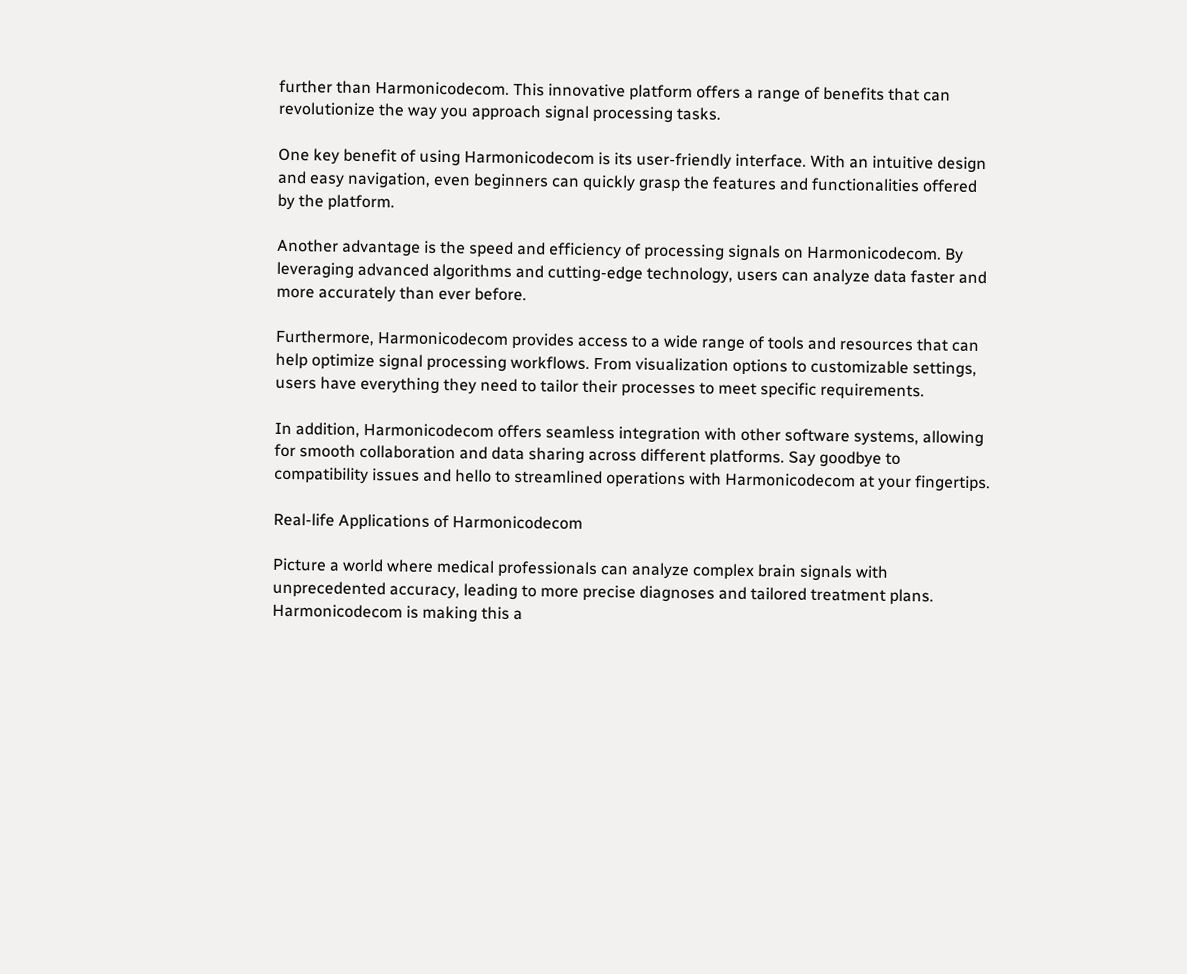further than Harmonicodecom. This innovative platform offers a range of benefits that can revolutionize the way you approach signal processing tasks.

One key benefit of using Harmonicodecom is its user-friendly interface. With an intuitive design and easy navigation, even beginners can quickly grasp the features and functionalities offered by the platform.

Another advantage is the speed and efficiency of processing signals on Harmonicodecom. By leveraging advanced algorithms and cutting-edge technology, users can analyze data faster and more accurately than ever before.

Furthermore, Harmonicodecom provides access to a wide range of tools and resources that can help optimize signal processing workflows. From visualization options to customizable settings, users have everything they need to tailor their processes to meet specific requirements.

In addition, Harmonicodecom offers seamless integration with other software systems, allowing for smooth collaboration and data sharing across different platforms. Say goodbye to compatibility issues and hello to streamlined operations with Harmonicodecom at your fingertips.

Real-life Applications of Harmonicodecom

Picture a world where medical professionals can analyze complex brain signals with unprecedented accuracy, leading to more precise diagnoses and tailored treatment plans. Harmonicodecom is making this a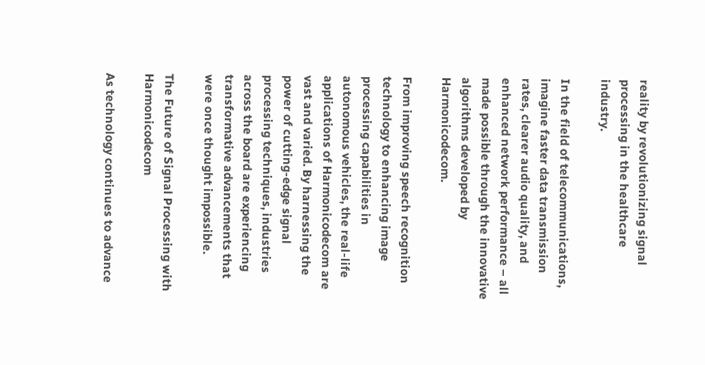reality by revolutionizing signal processing in the healthcare industry.

In the field of telecommunications, imagine faster data transmission rates, clearer audio quality, and enhanced network performance – all made possible through the innovative algorithms developed by Harmonicodecom.

From improving speech recognition technology to enhancing image processing capabilities in autonomous vehicles, the real-life applications of Harmonicodecom are vast and varied. By harnessing the power of cutting-edge signal processing techniques, industries across the board are experiencing transformative advancements that were once thought impossible.

The Future of Signal Processing with Harmonicodecom

As technology continues to advance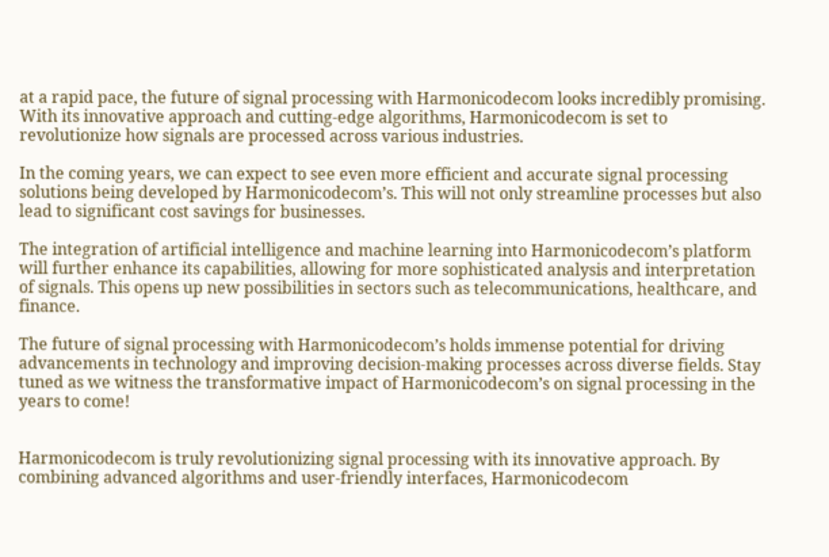at a rapid pace, the future of signal processing with Harmonicodecom looks incredibly promising. With its innovative approach and cutting-edge algorithms, Harmonicodecom is set to revolutionize how signals are processed across various industries.

In the coming years, we can expect to see even more efficient and accurate signal processing solutions being developed by Harmonicodecom’s. This will not only streamline processes but also lead to significant cost savings for businesses.

The integration of artificial intelligence and machine learning into Harmonicodecom’s platform will further enhance its capabilities, allowing for more sophisticated analysis and interpretation of signals. This opens up new possibilities in sectors such as telecommunications, healthcare, and finance.

The future of signal processing with Harmonicodecom’s holds immense potential for driving advancements in technology and improving decision-making processes across diverse fields. Stay tuned as we witness the transformative impact of Harmonicodecom’s on signal processing in the years to come!


Harmonicodecom is truly revolutionizing signal processing with its innovative approach. By combining advanced algorithms and user-friendly interfaces, Harmonicodecom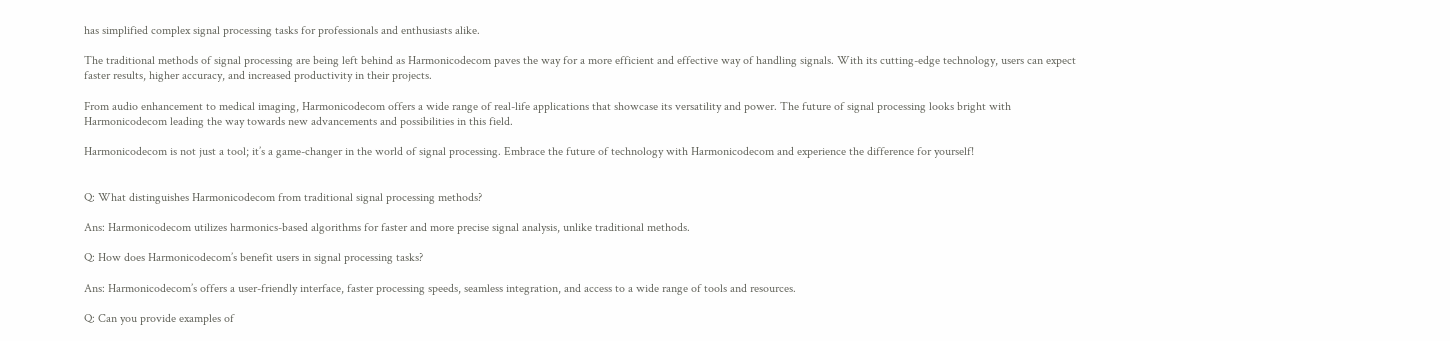has simplified complex signal processing tasks for professionals and enthusiasts alike.

The traditional methods of signal processing are being left behind as Harmonicodecom paves the way for a more efficient and effective way of handling signals. With its cutting-edge technology, users can expect faster results, higher accuracy, and increased productivity in their projects.

From audio enhancement to medical imaging, Harmonicodecom offers a wide range of real-life applications that showcase its versatility and power. The future of signal processing looks bright with Harmonicodecom leading the way towards new advancements and possibilities in this field.

Harmonicodecom is not just a tool; it’s a game-changer in the world of signal processing. Embrace the future of technology with Harmonicodecom and experience the difference for yourself!


Q: What distinguishes Harmonicodecom from traditional signal processing methods?

Ans: Harmonicodecom utilizes harmonics-based algorithms for faster and more precise signal analysis, unlike traditional methods.

Q: How does Harmonicodecom’s benefit users in signal processing tasks?

Ans: Harmonicodecom’s offers a user-friendly interface, faster processing speeds, seamless integration, and access to a wide range of tools and resources.

Q: Can you provide examples of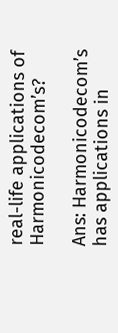real-life applications of Harmonicodecom’s?

Ans: Harmonicodecom’s has applications in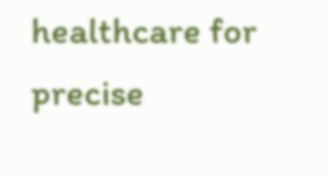healthcare for precise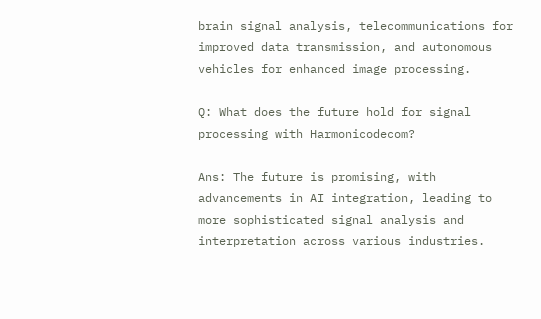brain signal analysis, telecommunications for improved data transmission, and autonomous vehicles for enhanced image processing.

Q: What does the future hold for signal processing with Harmonicodecom?

Ans: The future is promising, with advancements in AI integration, leading to more sophisticated signal analysis and interpretation across various industries.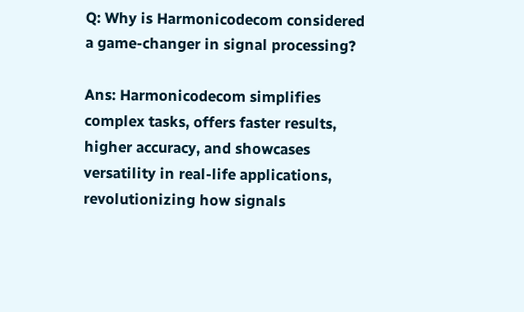Q: Why is Harmonicodecom considered a game-changer in signal processing?

Ans: Harmonicodecom simplifies complex tasks, offers faster results, higher accuracy, and showcases versatility in real-life applications, revolutionizing how signals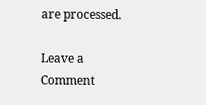are processed.

Leave a Comment